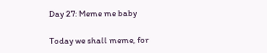Day 27: Meme me baby

Today we shall meme, for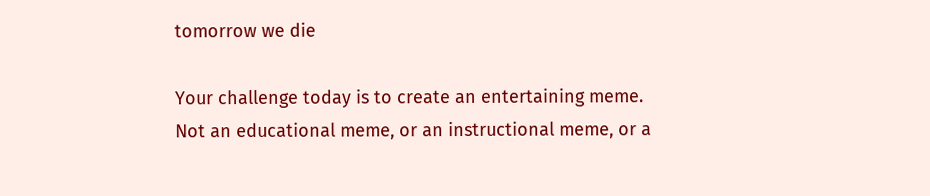tomorrow we die

Your challenge today is to create an entertaining meme. Not an educational meme, or an instructional meme, or a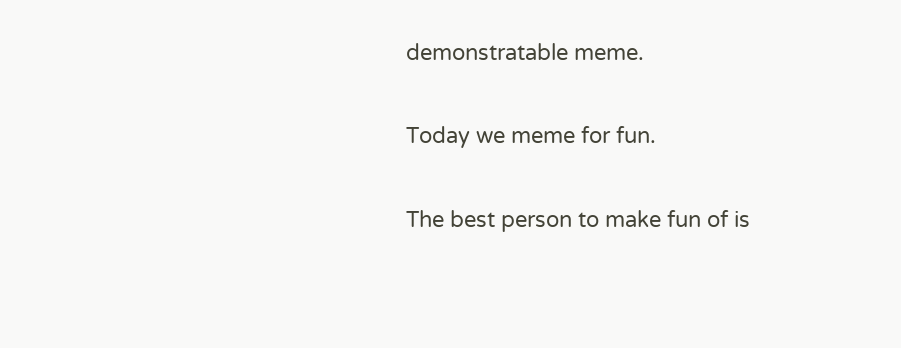demonstratable meme.

Today we meme for fun.

The best person to make fun of is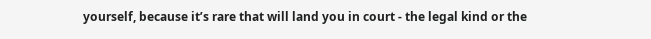yourself, because it’s rare that will land you in court - the legal kind or the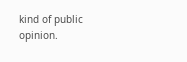kind of public opinion.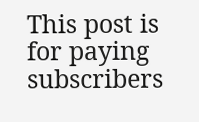This post is for paying subscribers